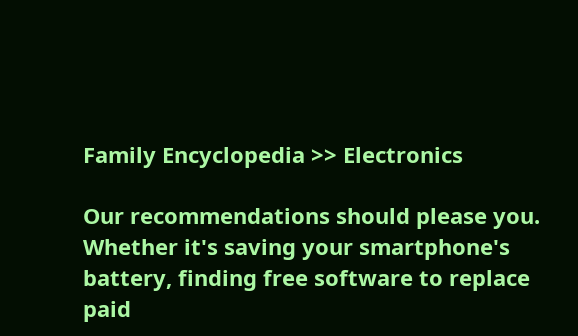Family Encyclopedia >> Electronics

Our recommendations should please you. Whether it's saving your smartphone's battery, finding free software to replace paid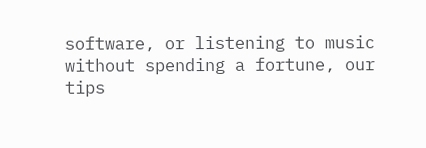software, or listening to music without spending a fortune, our tips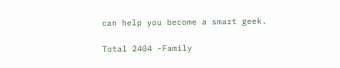can help you become a smart geek.

Total 2404 -Family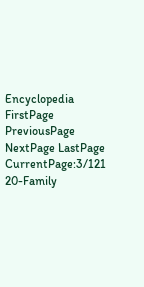Encyclopedia  FirstPage PreviousPage NextPage LastPage CurrentPage:3/121  20-Family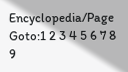Encyclopedia/Page Goto:1 2 3 4 5 6 7 8 9